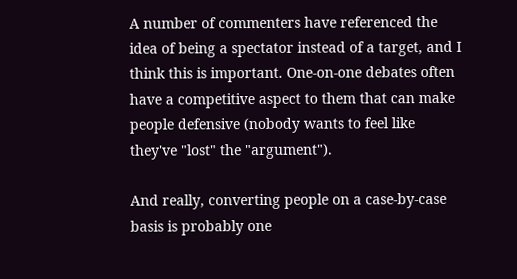A number of commenters have referenced the idea of being a spectator instead of a target, and I think this is important. One-on-one debates often have a competitive aspect to them that can make people defensive (nobody wants to feel like they've "lost" the "argument").

And really, converting people on a case-by-case basis is probably one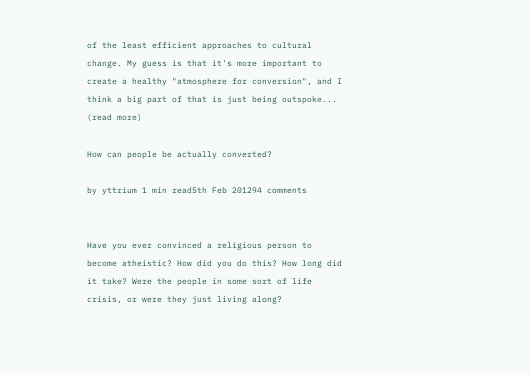of the least efficient approaches to cultural change. My guess is that it's more important to create a healthy "atmosphere for conversion", and I think a big part of that is just being outspoke... (read more)

How can people be actually converted?

by yttrium 1 min read5th Feb 201294 comments


Have you ever convinced a religious person to become atheistic? How did you do this? How long did it take? Were the people in some sort of life crisis, or were they just living along?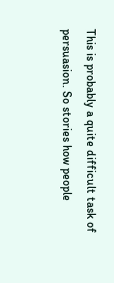This is probably a quite difficult task of persuasion. So stories how people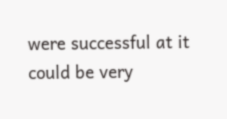were successful at it could be very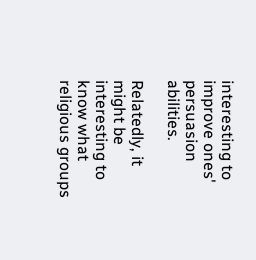interesting to improve ones' persuasion abilities.

Relatedly, it might be interesting to know what religious groups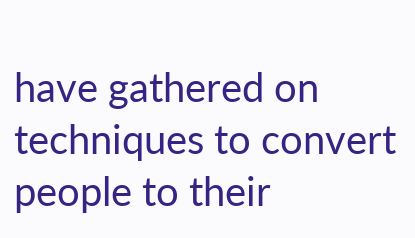have gathered on techniques to convert people to their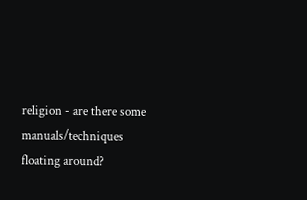religion - are there some manuals/techniques floating around?